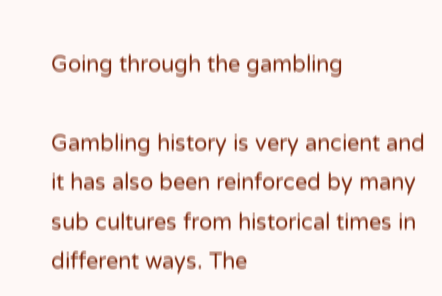Going through the gambling

Gambling history is very ancient and it has also been reinforced by many sub cultures from historical times in different ways. The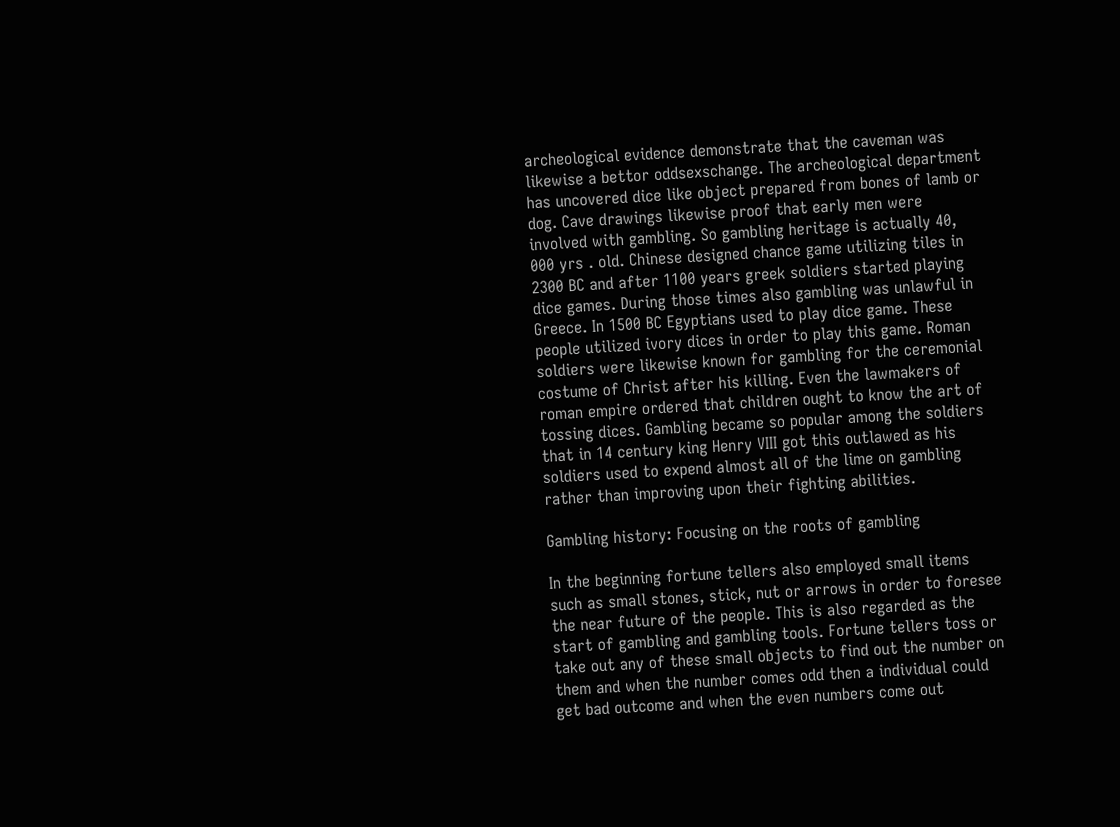archeological evidence demonstrate that the caveman was likewise a bettor oddsexschange. The archeological department has uncovered dice like object prepared from bones of lamb or dog. Cave drawings likewise proof that early men were involved with gambling. So gambling heritage is actually 40, 000 yrs . old. Chinese designed chance game utilizing tiles in 2300 BC and after 1100 years greek soldiers started playing dice games. During those times also gambling was unlawful in Greece. In 1500 BC Egyptians used to play dice game. These people utilized ivory dices in order to play this game. Roman soldiers were likewise known for gambling for the ceremonial costume of Christ after his killing. Even the lawmakers of roman empire ordered that children ought to know the art of tossing dices. Gambling became so popular among the soldiers that in 14 century king Henry VIII got this outlawed as his soldiers used to expend almost all of the lime on gambling rather than improving upon their fighting abilities.

Gambling history: Focusing on the roots of gambling

In the beginning fortune tellers also employed small items such as small stones, stick, nut or arrows in order to foresee the near future of the people. This is also regarded as the start of gambling and gambling tools. Fortune tellers toss or take out any of these small objects to find out the number on them and when the number comes odd then a individual could get bad outcome and when the even numbers come out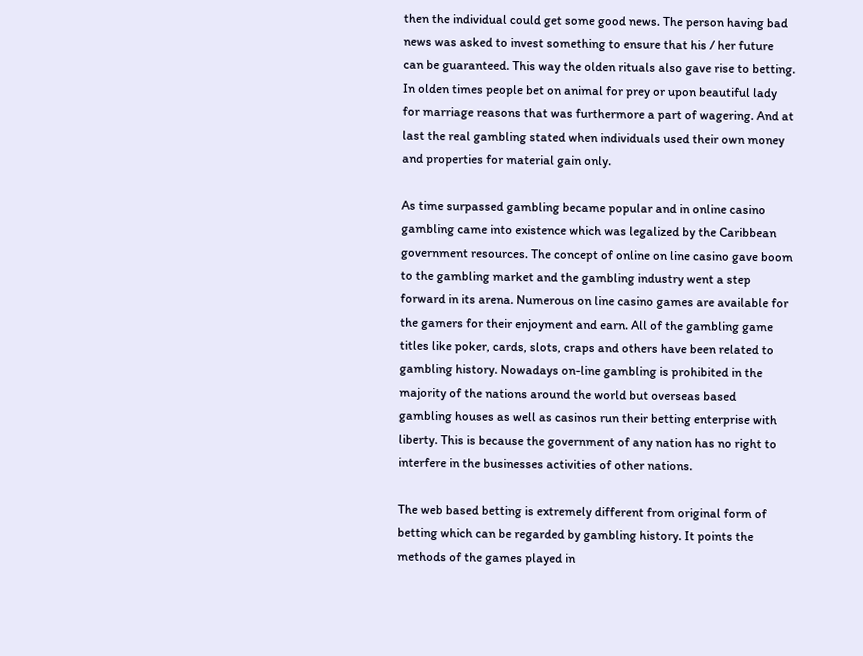then the individual could get some good news. The person having bad news was asked to invest something to ensure that his / her future can be guaranteed. This way the olden rituals also gave rise to betting. In olden times people bet on animal for prey or upon beautiful lady for marriage reasons that was furthermore a part of wagering. And at last the real gambling stated when individuals used their own money and properties for material gain only.

As time surpassed gambling became popular and in online casino gambling came into existence which was legalized by the Caribbean government resources. The concept of online on line casino gave boom to the gambling market and the gambling industry went a step forward in its arena. Numerous on line casino games are available for the gamers for their enjoyment and earn. All of the gambling game titles like poker, cards, slots, craps and others have been related to gambling history. Nowadays on-line gambling is prohibited in the majority of the nations around the world but overseas based gambling houses as well as casinos run their betting enterprise with liberty. This is because the government of any nation has no right to interfere in the businesses activities of other nations.

The web based betting is extremely different from original form of betting which can be regarded by gambling history. It points the methods of the games played in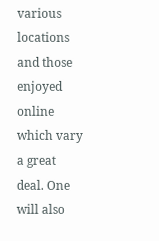various locations and those enjoyed online which vary a great deal. One will also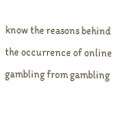know the reasons behind the occurrence of online gambling from gambling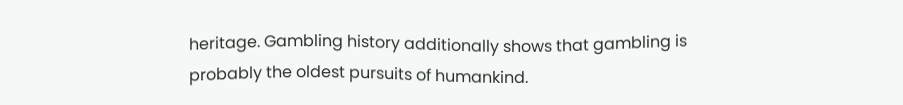heritage. Gambling history additionally shows that gambling is probably the oldest pursuits of humankind.